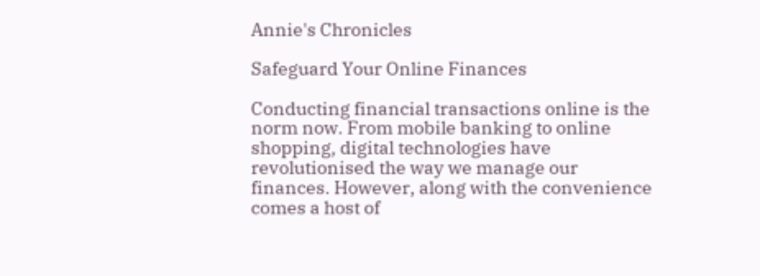Annie's Chronicles

Safeguard Your Online Finances

Conducting financial transactions online is the norm now. From mobile banking to online shopping, digital technologies have revolutionised the way we manage our finances. However, along with the convenience comes a host of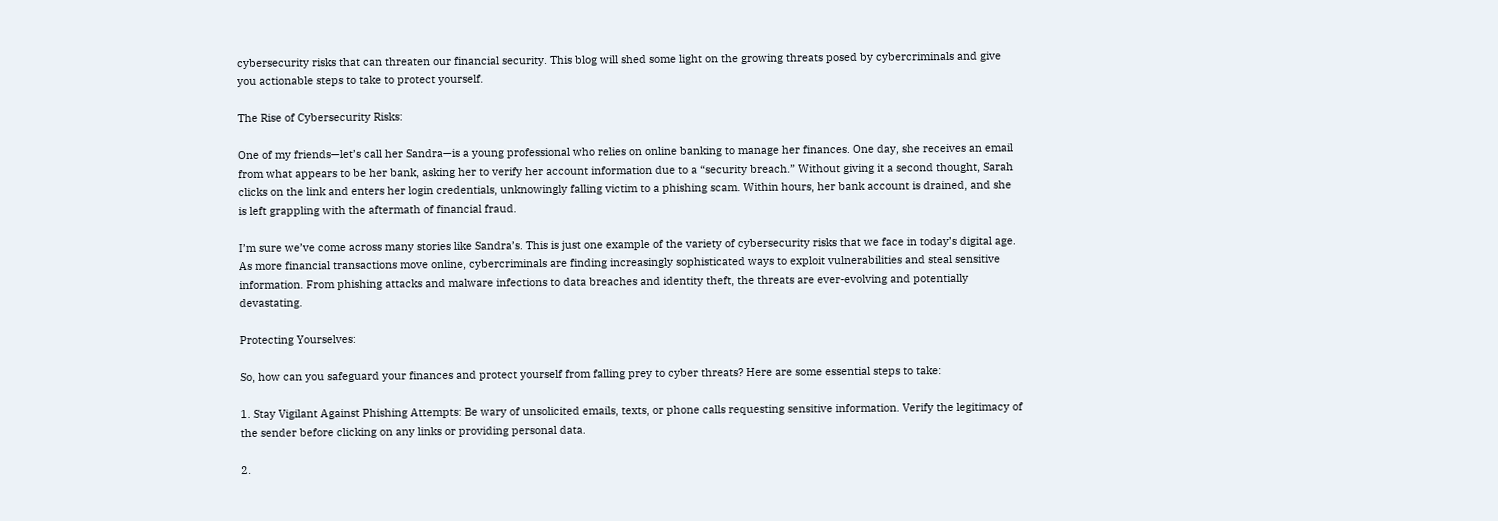cybersecurity risks that can threaten our financial security. This blog will shed some light on the growing threats posed by cybercriminals and give you actionable steps to take to protect yourself.

The Rise of Cybersecurity Risks:

One of my friends—let’s call her Sandra—is a young professional who relies on online banking to manage her finances. One day, she receives an email from what appears to be her bank, asking her to verify her account information due to a “security breach.” Without giving it a second thought, Sarah clicks on the link and enters her login credentials, unknowingly falling victim to a phishing scam. Within hours, her bank account is drained, and she is left grappling with the aftermath of financial fraud.

I’m sure we’ve come across many stories like Sandra’s. This is just one example of the variety of cybersecurity risks that we face in today’s digital age. As more financial transactions move online, cybercriminals are finding increasingly sophisticated ways to exploit vulnerabilities and steal sensitive information. From phishing attacks and malware infections to data breaches and identity theft, the threats are ever-evolving and potentially devastating.

Protecting Yourselves:

So, how can you safeguard your finances and protect yourself from falling prey to cyber threats? Here are some essential steps to take:

1. Stay Vigilant Against Phishing Attempts: Be wary of unsolicited emails, texts, or phone calls requesting sensitive information. Verify the legitimacy of the sender before clicking on any links or providing personal data.

2.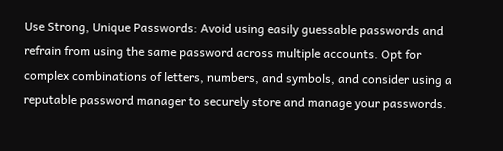Use Strong, Unique Passwords: Avoid using easily guessable passwords and refrain from using the same password across multiple accounts. Opt for complex combinations of letters, numbers, and symbols, and consider using a reputable password manager to securely store and manage your passwords.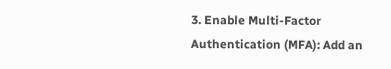3. Enable Multi-Factor Authentication (MFA): Add an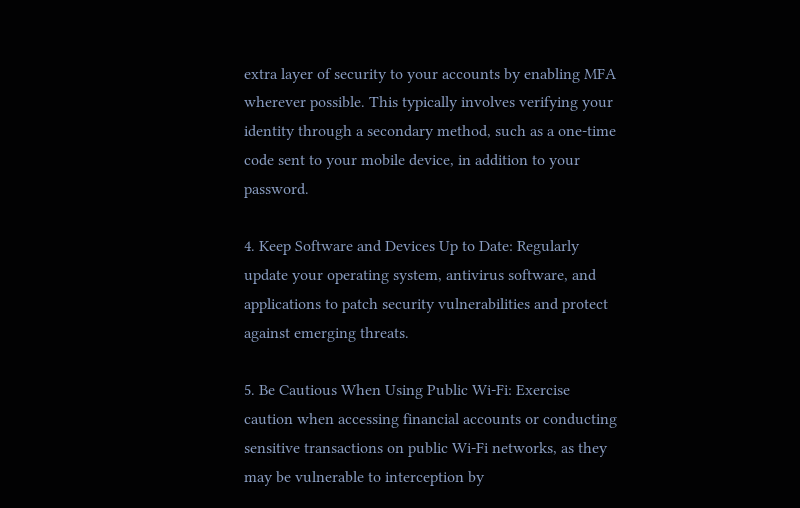extra layer of security to your accounts by enabling MFA wherever possible. This typically involves verifying your identity through a secondary method, such as a one-time code sent to your mobile device, in addition to your password.

4. Keep Software and Devices Up to Date: Regularly update your operating system, antivirus software, and applications to patch security vulnerabilities and protect against emerging threats.

5. Be Cautious When Using Public Wi-Fi: Exercise caution when accessing financial accounts or conducting sensitive transactions on public Wi-Fi networks, as they may be vulnerable to interception by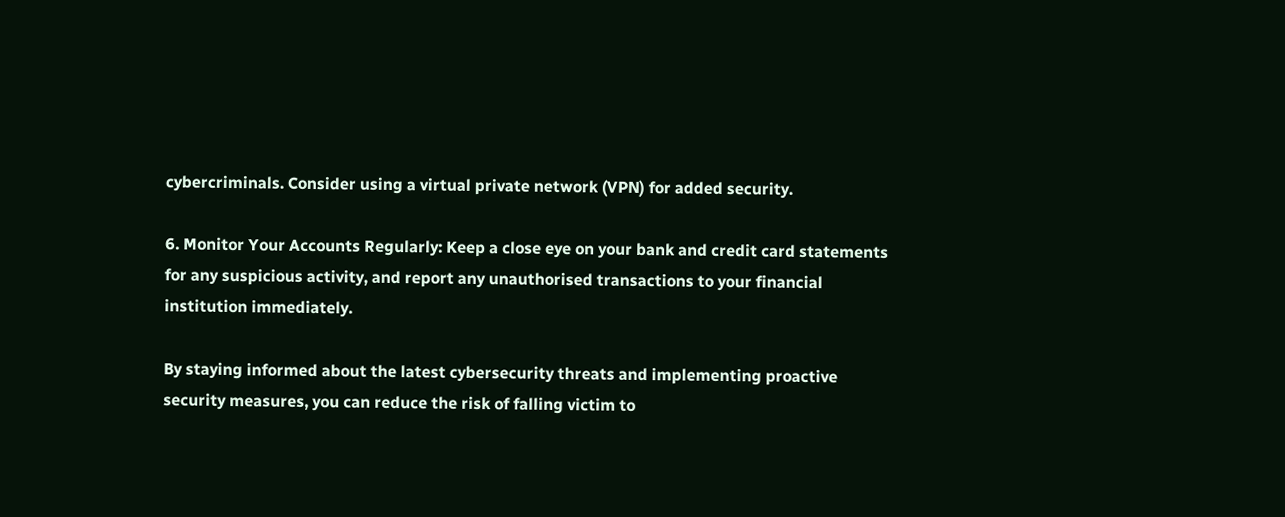cybercriminals. Consider using a virtual private network (VPN) for added security.

6. Monitor Your Accounts Regularly: Keep a close eye on your bank and credit card statements for any suspicious activity, and report any unauthorised transactions to your financial institution immediately.

By staying informed about the latest cybersecurity threats and implementing proactive security measures, you can reduce the risk of falling victim to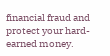financial fraud and protect your hard-earned money.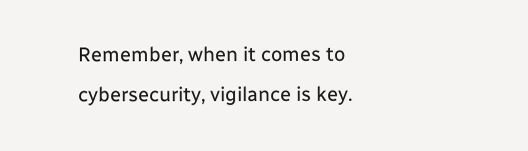Remember, when it comes to cybersecurity, vigilance is key.